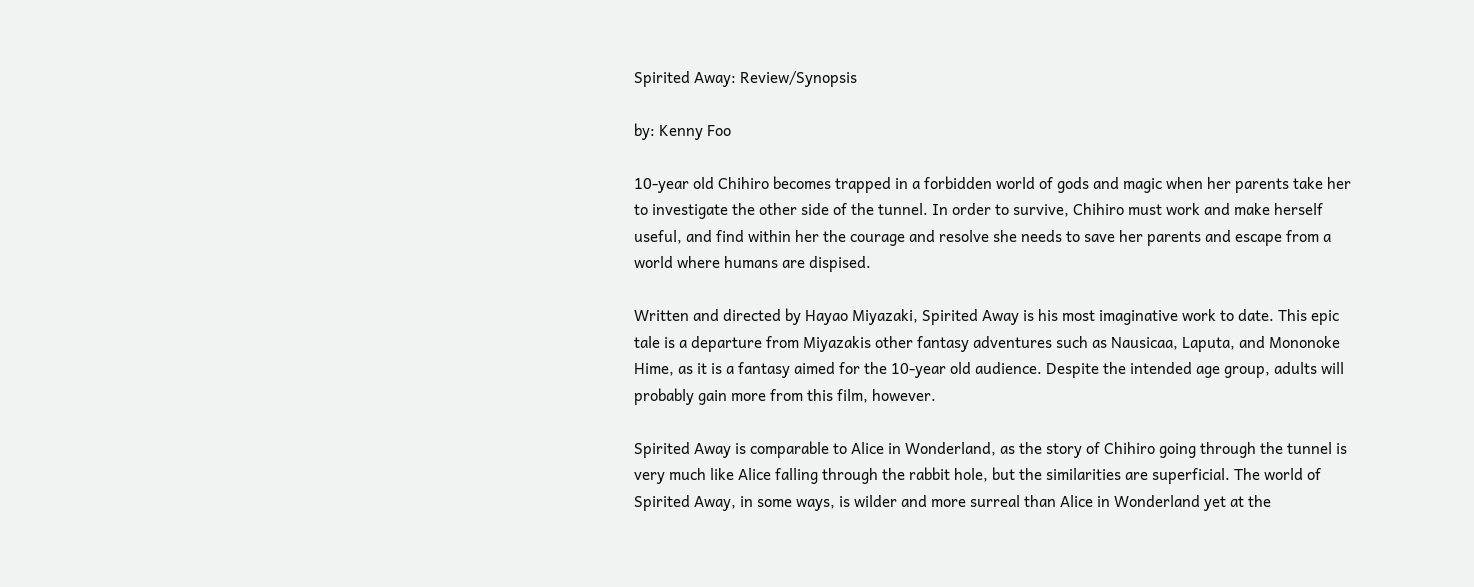Spirited Away: Review/Synopsis

by: Kenny Foo

10-year old Chihiro becomes trapped in a forbidden world of gods and magic when her parents take her to investigate the other side of the tunnel. In order to survive, Chihiro must work and make herself useful, and find within her the courage and resolve she needs to save her parents and escape from a world where humans are dispised.

Written and directed by Hayao Miyazaki, Spirited Away is his most imaginative work to date. This epic tale is a departure from Miyazakis other fantasy adventures such as Nausicaa, Laputa, and Mononoke Hime, as it is a fantasy aimed for the 10-year old audience. Despite the intended age group, adults will probably gain more from this film, however.

Spirited Away is comparable to Alice in Wonderland, as the story of Chihiro going through the tunnel is very much like Alice falling through the rabbit hole, but the similarities are superficial. The world of Spirited Away, in some ways, is wilder and more surreal than Alice in Wonderland yet at the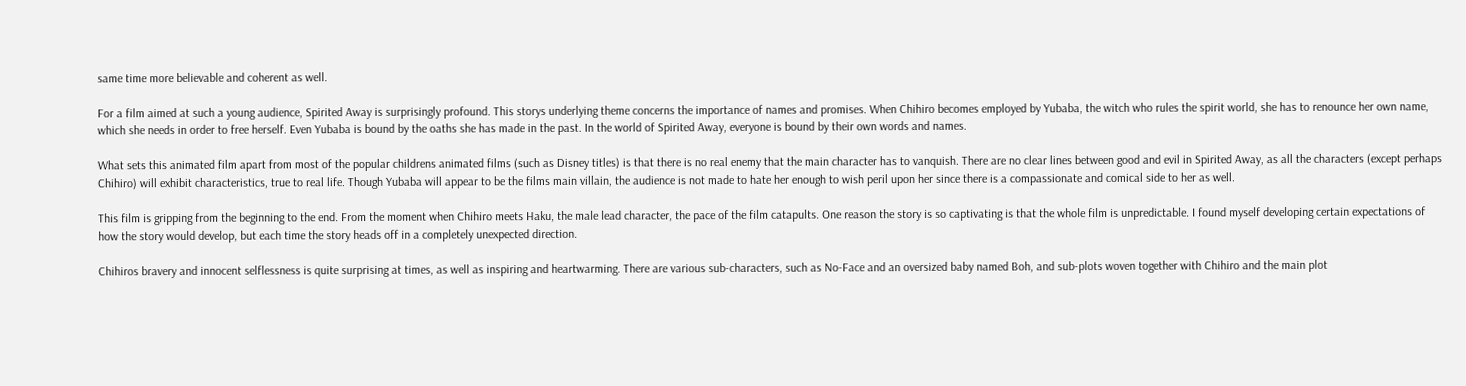same time more believable and coherent as well.

For a film aimed at such a young audience, Spirited Away is surprisingly profound. This storys underlying theme concerns the importance of names and promises. When Chihiro becomes employed by Yubaba, the witch who rules the spirit world, she has to renounce her own name, which she needs in order to free herself. Even Yubaba is bound by the oaths she has made in the past. In the world of Spirited Away, everyone is bound by their own words and names.

What sets this animated film apart from most of the popular childrens animated films (such as Disney titles) is that there is no real enemy that the main character has to vanquish. There are no clear lines between good and evil in Spirited Away, as all the characters (except perhaps Chihiro) will exhibit characteristics, true to real life. Though Yubaba will appear to be the films main villain, the audience is not made to hate her enough to wish peril upon her since there is a compassionate and comical side to her as well.

This film is gripping from the beginning to the end. From the moment when Chihiro meets Haku, the male lead character, the pace of the film catapults. One reason the story is so captivating is that the whole film is unpredictable. I found myself developing certain expectations of how the story would develop, but each time the story heads off in a completely unexpected direction.

Chihiros bravery and innocent selflessness is quite surprising at times, as well as inspiring and heartwarming. There are various sub-characters, such as No-Face and an oversized baby named Boh, and sub-plots woven together with Chihiro and the main plot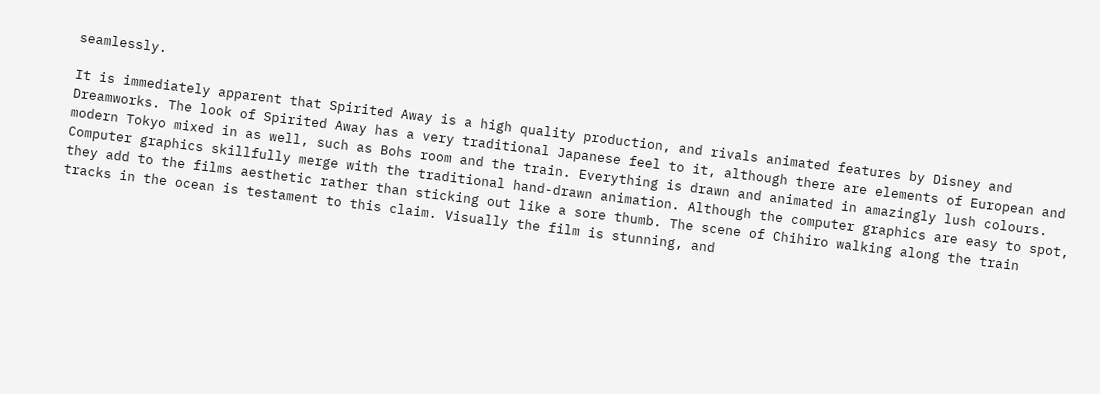seamlessly.

It is immediately apparent that Spirited Away is a high quality production, and rivals animated features by Disney and Dreamworks. The look of Spirited Away has a very traditional Japanese feel to it, although there are elements of European and modern Tokyo mixed in as well, such as Bohs room and the train. Everything is drawn and animated in amazingly lush colours. Computer graphics skillfully merge with the traditional hand-drawn animation. Although the computer graphics are easy to spot, they add to the films aesthetic rather than sticking out like a sore thumb. The scene of Chihiro walking along the train tracks in the ocean is testament to this claim. Visually the film is stunning, and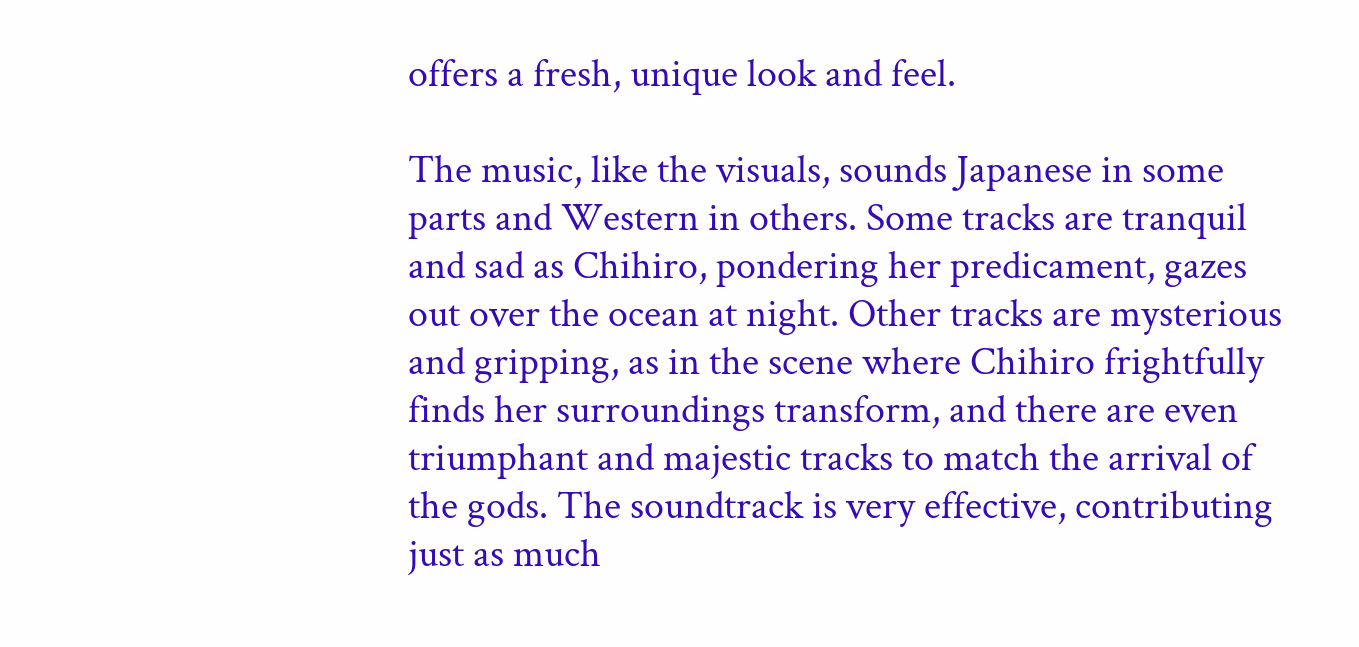offers a fresh, unique look and feel.

The music, like the visuals, sounds Japanese in some parts and Western in others. Some tracks are tranquil and sad as Chihiro, pondering her predicament, gazes out over the ocean at night. Other tracks are mysterious and gripping, as in the scene where Chihiro frightfully finds her surroundings transform, and there are even triumphant and majestic tracks to match the arrival of the gods. The soundtrack is very effective, contributing just as much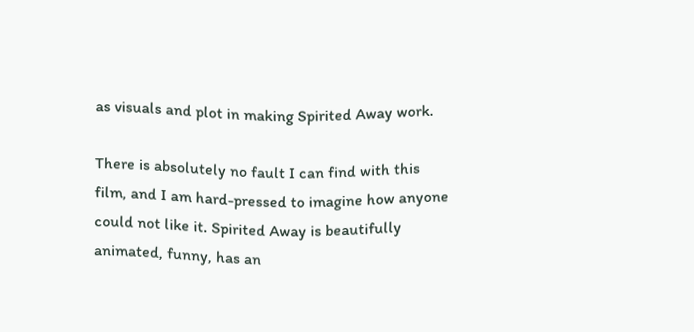as visuals and plot in making Spirited Away work.

There is absolutely no fault I can find with this film, and I am hard-pressed to imagine how anyone could not like it. Spirited Away is beautifully animated, funny, has an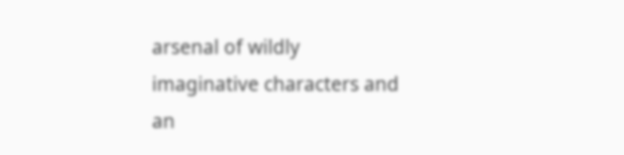arsenal of wildly imaginative characters and an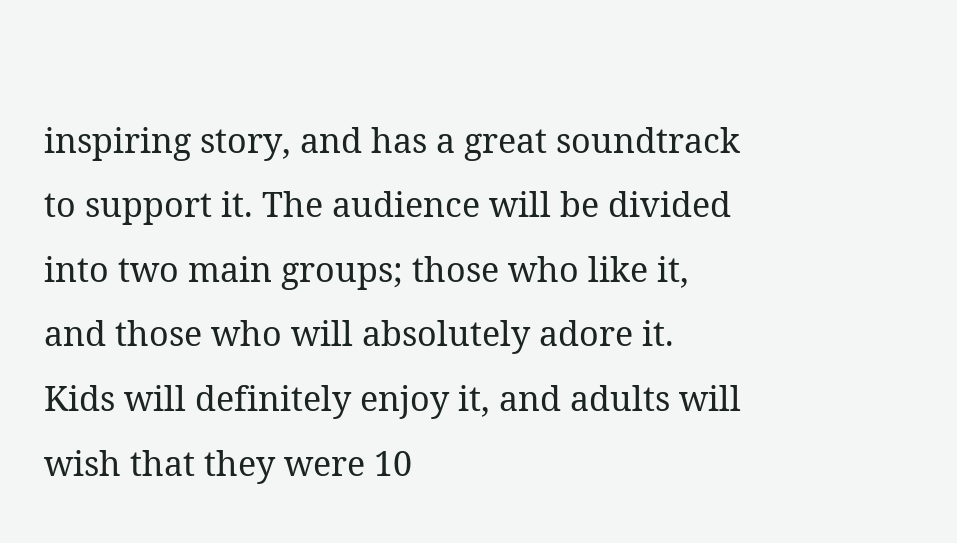inspiring story, and has a great soundtrack to support it. The audience will be divided into two main groups; those who like it, and those who will absolutely adore it. Kids will definitely enjoy it, and adults will wish that they were 10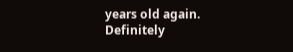years old again. Definitely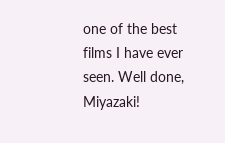one of the best films I have ever seen. Well done, Miyazaki!